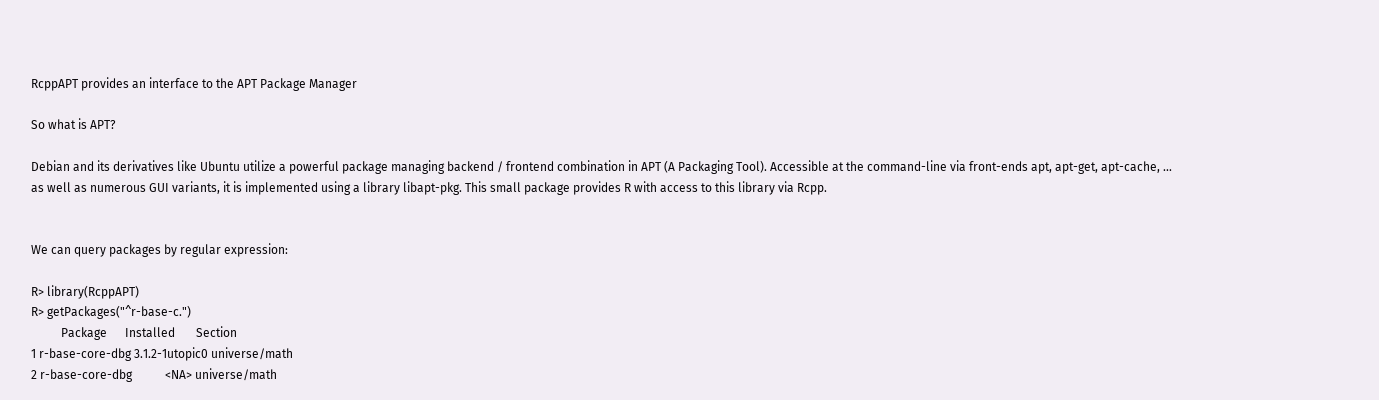RcppAPT provides an interface to the APT Package Manager

So what is APT?

Debian and its derivatives like Ubuntu utilize a powerful package managing backend / frontend combination in APT (A Packaging Tool). Accessible at the command-line via front-ends apt, apt-get, apt-cache, ... as well as numerous GUI variants, it is implemented using a library libapt-pkg. This small package provides R with access to this library via Rcpp.


We can query packages by regular expression:

R> library(RcppAPT)
R> getPackages("^r-base-c.")
          Package      Installed       Section
1 r-base-core-dbg 3.1.2-1utopic0 universe/math
2 r-base-core-dbg           <NA> universe/math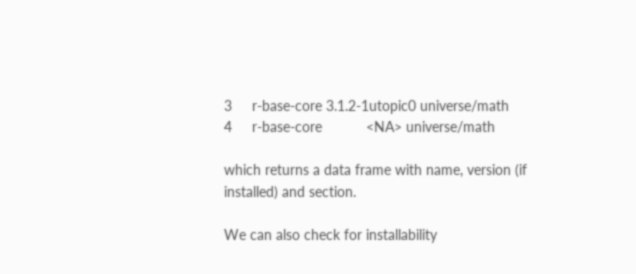3     r-base-core 3.1.2-1utopic0 universe/math
4     r-base-core           <NA> universe/math

which returns a data frame with name, version (if installed) and section.

We can also check for installability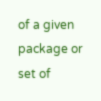of a given package or set of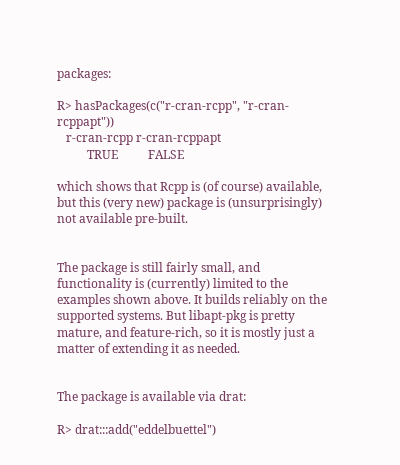packages:

R> hasPackages(c("r-cran-rcpp", "r-cran-rcppapt"))
   r-cran-rcpp r-cran-rcppapt
          TRUE          FALSE

which shows that Rcpp is (of course) available, but this (very new) package is (unsurprisingly) not available pre-built.


The package is still fairly small, and functionality is (currently) limited to the examples shown above. It builds reliably on the supported systems. But libapt-pkg is pretty mature, and feature-rich, so it is mostly just a matter of extending it as needed.


The package is available via drat:

R> drat:::add("eddelbuettel")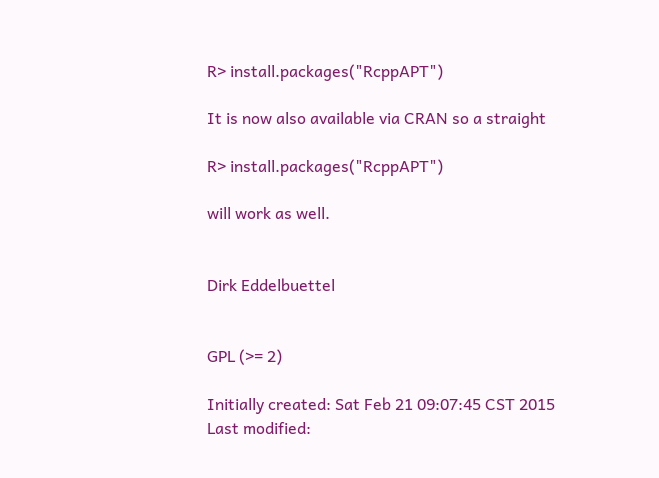R> install.packages("RcppAPT")

It is now also available via CRAN so a straight

R> install.packages("RcppAPT")

will work as well.


Dirk Eddelbuettel


GPL (>= 2)

Initially created: Sat Feb 21 09:07:45 CST 2015
Last modified: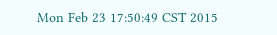Mon Feb 23 17:50:49 CST 2015